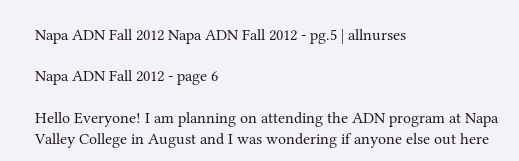Napa ADN Fall 2012 Napa ADN Fall 2012 - pg.5 | allnurses

Napa ADN Fall 2012 - page 6

Hello Everyone! I am planning on attending the ADN program at Napa Valley College in August and I was wondering if anyone else out here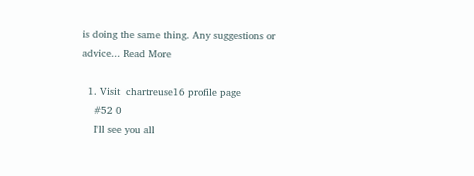is doing the same thing. Any suggestions or advice... Read More

  1. Visit  chartreuse16 profile page
    #52 0
    I'll see you all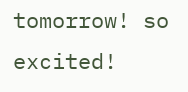tomorrow! so excited!